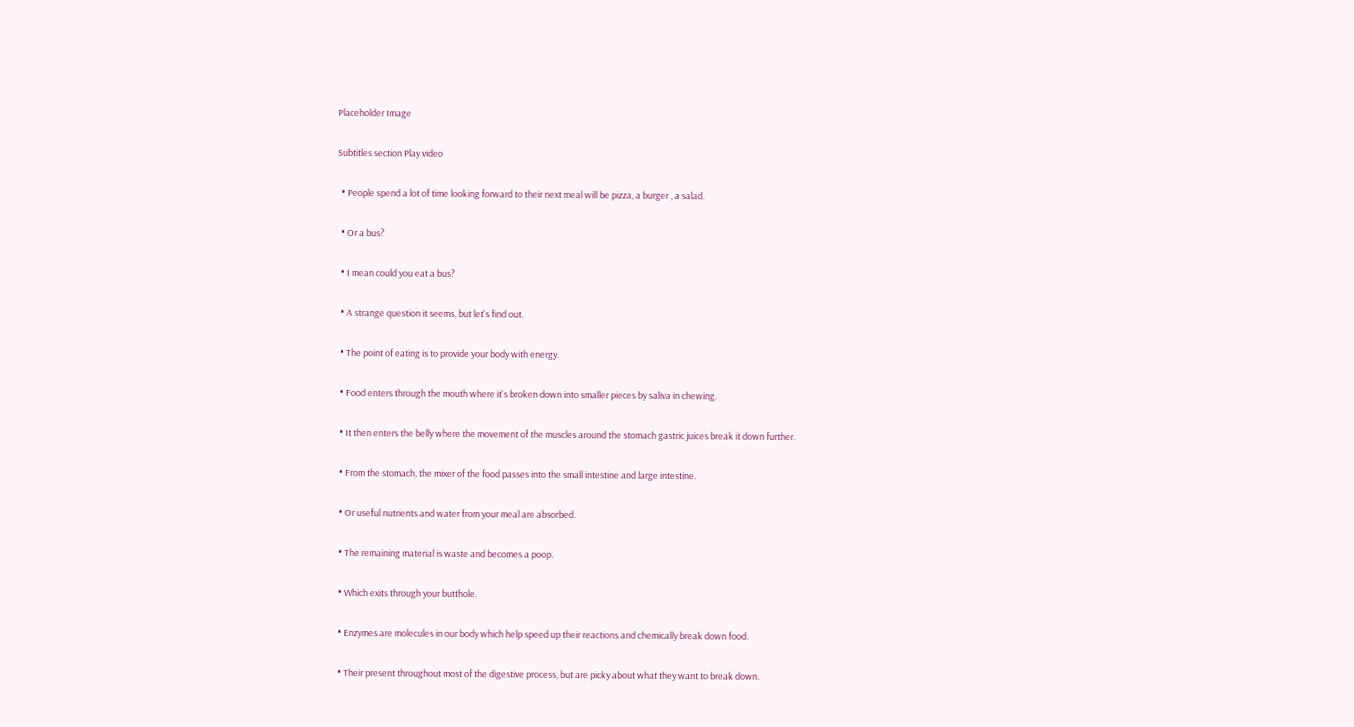Placeholder Image

Subtitles section Play video

  • People spend a lot of time looking forward to their next meal will be pizza, a burger , a salad.

  • Or a bus?

  • I mean could you eat a bus?

  • A strange question it seems, but let's find out.

  • The point of eating is to provide your body with energy.

  • Food enters through the mouth where it's broken down into smaller pieces by saliva in chewing.

  • It then enters the belly where the movement of the muscles around the stomach gastric juices break it down further.

  • From the stomach, the mixer of the food passes into the small intestine and large intestine.

  • Or useful nutrients and water from your meal are absorbed.

  • The remaining material is waste and becomes a poop.

  • Which exits through your butthole.

  • Enzymes are molecules in our body which help speed up their reactions and chemically break down food.

  • Their present throughout most of the digestive process, but are picky about what they want to break down.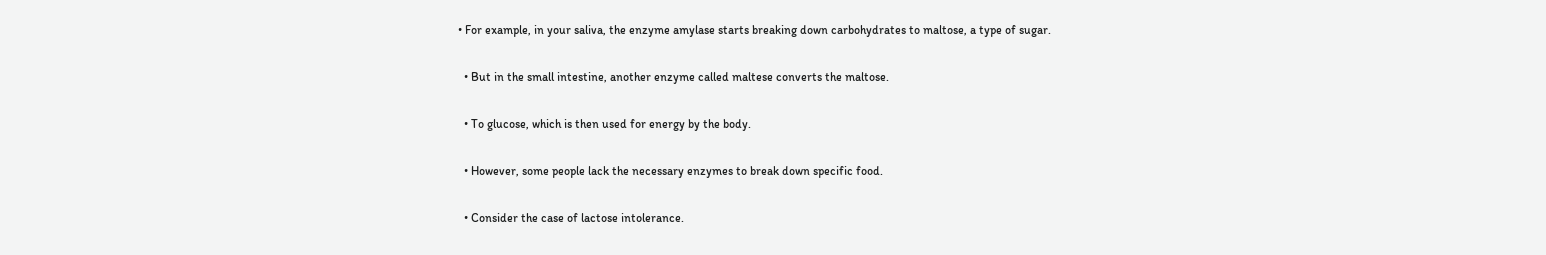• For example, in your saliva, the enzyme amylase starts breaking down carbohydrates to maltose, a type of sugar.

  • But in the small intestine, another enzyme called maltese converts the maltose.

  • To glucose, which is then used for energy by the body.

  • However, some people lack the necessary enzymes to break down specific food.

  • Consider the case of lactose intolerance.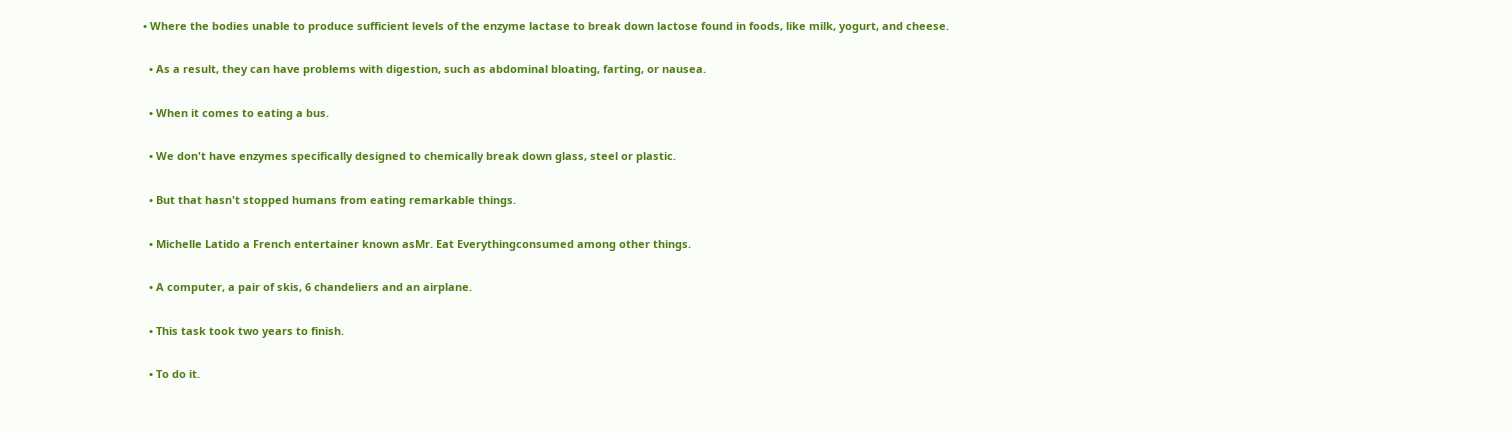• Where the bodies unable to produce sufficient levels of the enzyme lactase to break down lactose found in foods, like milk, yogurt, and cheese.

  • As a result, they can have problems with digestion, such as abdominal bloating, farting, or nausea.

  • When it comes to eating a bus.

  • We don't have enzymes specifically designed to chemically break down glass, steel or plastic.

  • But that hasn't stopped humans from eating remarkable things.

  • Michelle Latido a French entertainer known asMr. Eat Everythingconsumed among other things.

  • A computer, a pair of skis, 6 chandeliers and an airplane.

  • This task took two years to finish.

  • To do it.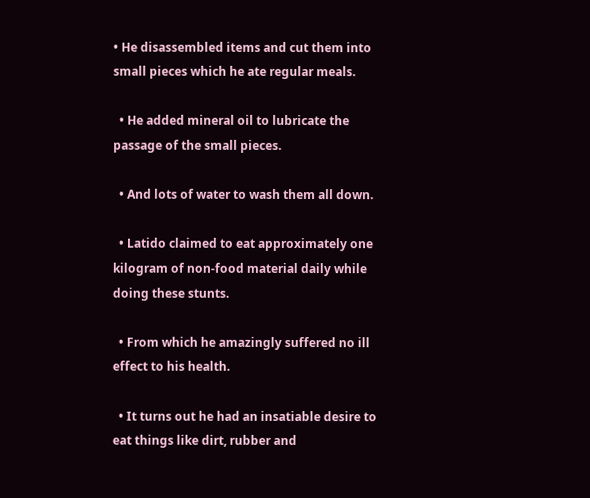• He disassembled items and cut them into small pieces which he ate regular meals.

  • He added mineral oil to lubricate the passage of the small pieces.

  • And lots of water to wash them all down.

  • Latido claimed to eat approximately one kilogram of non-food material daily while doing these stunts.

  • From which he amazingly suffered no ill effect to his health.

  • It turns out he had an insatiable desire to eat things like dirt, rubber and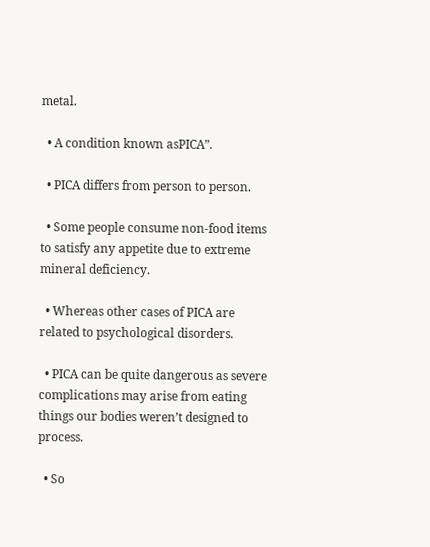metal.

  • A condition known asPICA”.

  • PICA differs from person to person.

  • Some people consume non-food items to satisfy any appetite due to extreme mineral deficiency.

  • Whereas other cases of PICA are related to psychological disorders.

  • PICA can be quite dangerous as severe complications may arise from eating things our bodies weren’t designed to process.

  • So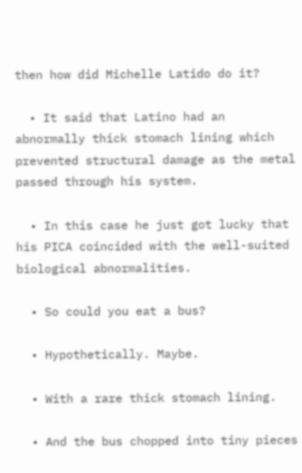then how did Michelle Latido do it?

  • It said that Latino had an abnormally thick stomach lining which prevented structural damage as the metal passed through his system.

  • In this case he just got lucky that his PICA coincided with the well-suited biological abnormalities.

  • So could you eat a bus?

  • Hypothetically. Maybe.

  • With a rare thick stomach lining.

  • And the bus chopped into tiny pieces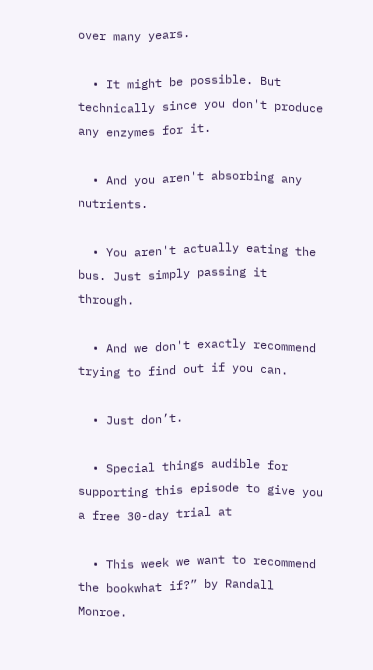over many years.

  • It might be possible. But technically since you don't produce any enzymes for it.

  • And you aren't absorbing any nutrients.

  • You aren't actually eating the bus. Just simply passing it through.

  • And we don't exactly recommend trying to find out if you can.

  • Just don’t.

  • Special things audible for supporting this episode to give you a free 30-day trial at

  • This week we want to recommend the bookwhat if?” by Randall Monroe.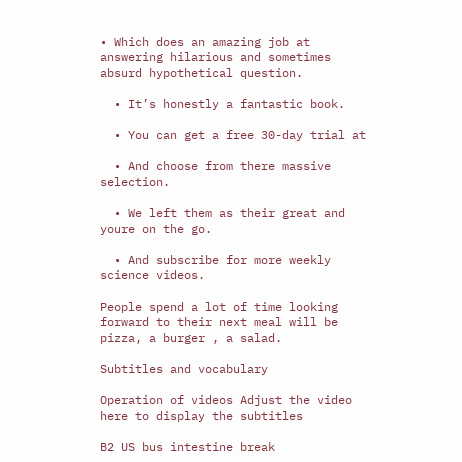• Which does an amazing job at answering hilarious and sometimes absurd hypothetical question.

  • It’s honestly a fantastic book.

  • You can get a free 30-day trial at

  • And choose from there massive selection.

  • We left them as their great and youre on the go.

  • And subscribe for more weekly science videos.

People spend a lot of time looking forward to their next meal will be pizza, a burger , a salad.

Subtitles and vocabulary

Operation of videos Adjust the video here to display the subtitles

B2 US bus intestine break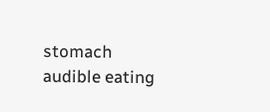stomach audible eating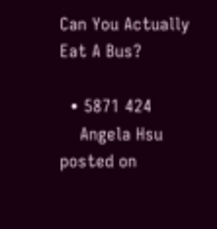Can You Actually Eat A Bus?

  • 5871 424
    Angela Hsu posted on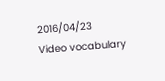2016/04/23
Video vocabulary